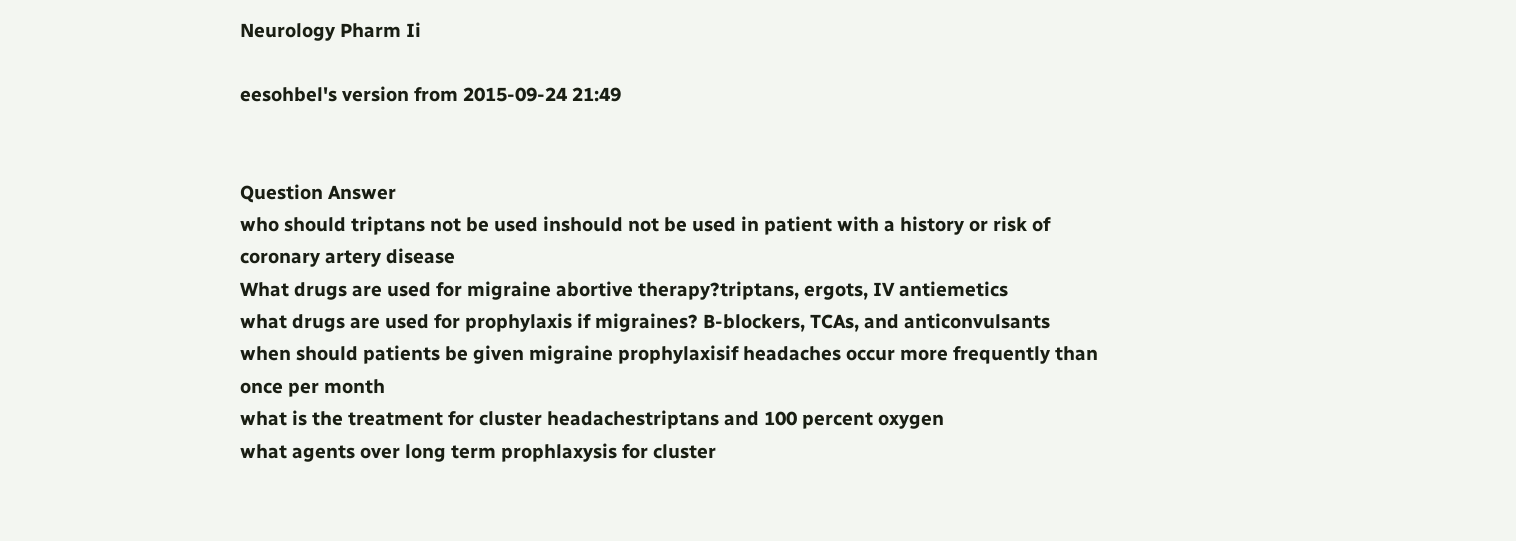Neurology Pharm Ii

eesohbel's version from 2015-09-24 21:49


Question Answer
who should triptans not be used inshould not be used in patient with a history or risk of coronary artery disease
What drugs are used for migraine abortive therapy?triptans, ergots, IV antiemetics
what drugs are used for prophylaxis if migraines? B-blockers, TCAs, and anticonvulsants
when should patients be given migraine prophylaxisif headaches occur more frequently than once per month
what is the treatment for cluster headachestriptans and 100 percent oxygen
what agents over long term prophlaxysis for cluster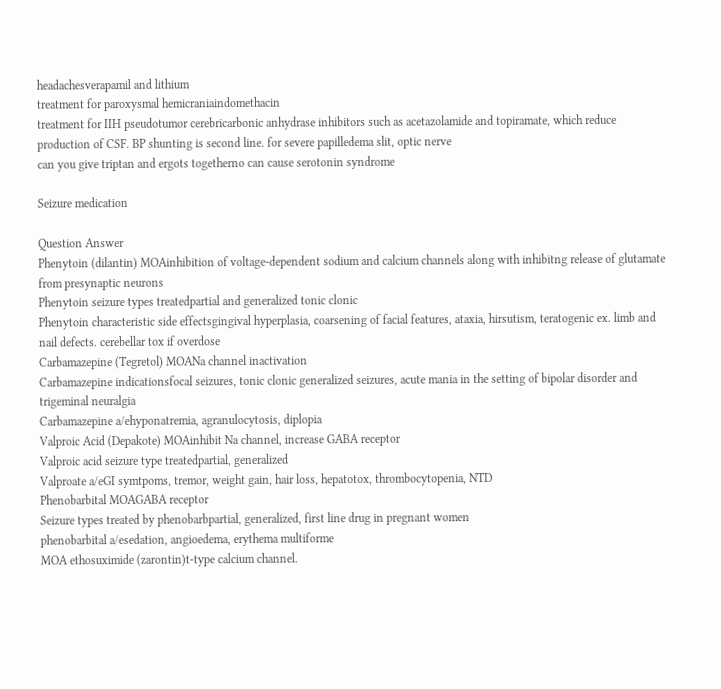headachesverapamil and lithium
treatment for paroxysmal hemicraniaindomethacin
treatment for IIH pseudotumor cerebricarbonic anhydrase inhibitors such as acetazolamide and topiramate, which reduce production of CSF. BP shunting is second line. for severe papilledema slit, optic nerve
can you give triptan and ergots togetherno can cause serotonin syndrome

Seizure medication

Question Answer
Phenytoin (dilantin) MOAinhibition of voltage-dependent sodium and calcium channels along with inhibitng release of glutamate from presynaptic neurons
Phenytoin seizure types treatedpartial and generalized tonic clonic
Phenytoin characteristic side effectsgingival hyperplasia, coarsening of facial features, ataxia, hirsutism, teratogenic ex. limb and nail defects. cerebellar tox if overdose
Carbamazepine (Tegretol) MOANa channel inactivation
Carbamazepine indicationsfocal seizures, tonic clonic generalized seizures, acute mania in the setting of bipolar disorder and trigeminal neuralgia
Carbamazepine a/ehyponatremia, agranulocytosis, diplopia
Valproic Acid (Depakote) MOAinhibit Na channel, increase GABA receptor
Valproic acid seizure type treatedpartial, generalized
Valproate a/eGI symtpoms, tremor, weight gain, hair loss, hepatotox, thrombocytopenia, NTD
Phenobarbital MOAGABA receptor
Seizure types treated by phenobarbpartial, generalized, first line drug in pregnant women
phenobarbital a/esedation, angioedema, erythema multiforme
MOA ethosuximide (zarontin)t-type calcium channel.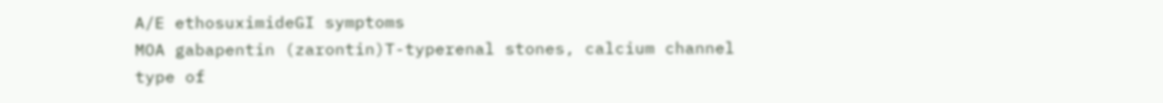A/E ethosuximideGI symptoms
MOA gabapentin (zarontin)T-typerenal stones, calcium channel
type of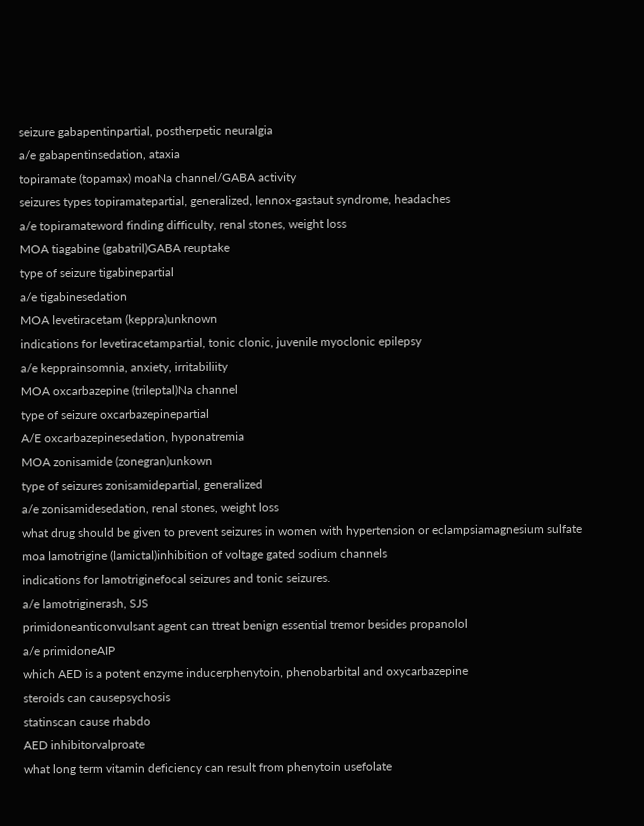seizure gabapentinpartial, postherpetic neuralgia
a/e gabapentinsedation, ataxia
topiramate (topamax) moaNa channel/GABA activity
seizures types topiramatepartial, generalized, lennox-gastaut syndrome, headaches
a/e topiramateword finding difficulty, renal stones, weight loss
MOA tiagabine (gabatril)GABA reuptake
type of seizure tigabinepartial
a/e tigabinesedation
MOA levetiracetam (keppra)unknown
indications for levetiracetampartial, tonic clonic, juvenile myoclonic epilepsy
a/e kepprainsomnia, anxiety, irritabiliity
MOA oxcarbazepine (trileptal)Na channel
type of seizure oxcarbazepinepartial
A/E oxcarbazepinesedation, hyponatremia
MOA zonisamide (zonegran)unkown
type of seizures zonisamidepartial, generalized
a/e zonisamidesedation, renal stones, weight loss
what drug should be given to prevent seizures in women with hypertension or eclampsiamagnesium sulfate
moa lamotrigine (lamictal)inhibition of voltage gated sodium channels
indications for lamotriginefocal seizures and tonic seizures.
a/e lamotriginerash, SJS
primidoneanticonvulsant agent can ttreat benign essential tremor besides propanolol
a/e primidoneAIP
which AED is a potent enzyme inducerphenytoin, phenobarbital and oxycarbazepine
steroids can causepsychosis
statinscan cause rhabdo
AED inhibitorvalproate
what long term vitamin deficiency can result from phenytoin usefolate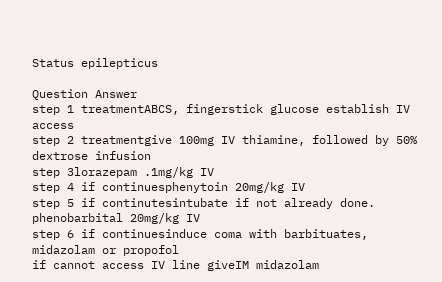Status epilepticus

Question Answer
step 1 treatmentABCS, fingerstick glucose establish IV access
step 2 treatmentgive 100mg IV thiamine, followed by 50% dextrose infusion
step 3lorazepam .1mg/kg IV
step 4 if continuesphenytoin 20mg/kg IV
step 5 if continutesintubate if not already done. phenobarbital 20mg/kg IV
step 6 if continuesinduce coma with barbituates, midazolam or propofol
if cannot access IV line giveIM midazolam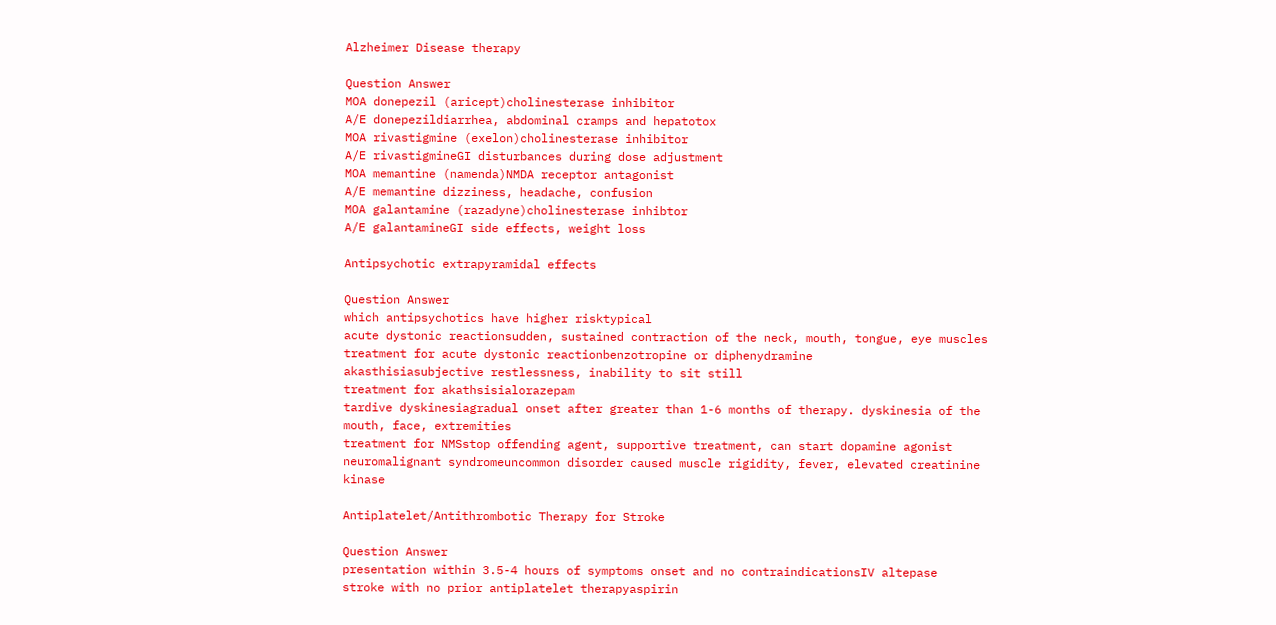Alzheimer Disease therapy

Question Answer
MOA donepezil (aricept)cholinesterase inhibitor
A/E donepezildiarrhea, abdominal cramps and hepatotox
MOA rivastigmine (exelon)cholinesterase inhibitor
A/E rivastigmineGI disturbances during dose adjustment
MOA memantine (namenda)NMDA receptor antagonist
A/E memantine dizziness, headache, confusion
MOA galantamine (razadyne)cholinesterase inhibtor
A/E galantamineGI side effects, weight loss

Antipsychotic extrapyramidal effects

Question Answer
which antipsychotics have higher risktypical
acute dystonic reactionsudden, sustained contraction of the neck, mouth, tongue, eye muscles
treatment for acute dystonic reactionbenzotropine or diphenydramine
akasthisiasubjective restlessness, inability to sit still
treatment for akathsisialorazepam
tardive dyskinesiagradual onset after greater than 1-6 months of therapy. dyskinesia of the mouth, face, extremities
treatment for NMSstop offending agent, supportive treatment, can start dopamine agonist
neuromalignant syndromeuncommon disorder caused muscle rigidity, fever, elevated creatinine kinase

Antiplatelet/Antithrombotic Therapy for Stroke

Question Answer
presentation within 3.5-4 hours of symptoms onset and no contraindicationsIV altepase
stroke with no prior antiplatelet therapyaspirin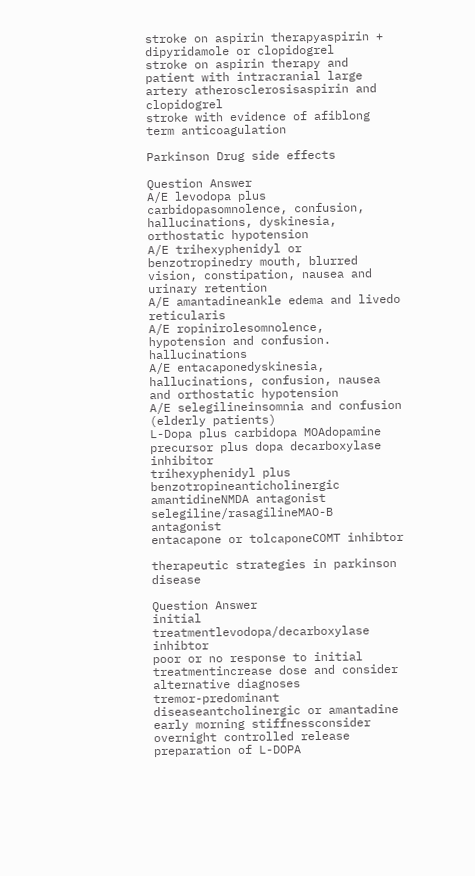stroke on aspirin therapyaspirin + dipyridamole or clopidogrel
stroke on aspirin therapy and patient with intracranial large artery atherosclerosisaspirin and clopidogrel
stroke with evidence of afiblong term anticoagulation

Parkinson Drug side effects

Question Answer
A/E levodopa plus carbidopasomnolence, confusion, hallucinations, dyskinesia, orthostatic hypotension
A/E trihexyphenidyl or benzotropinedry mouth, blurred vision, constipation, nausea and urinary retention
A/E amantadineankle edema and livedo reticularis
A/E ropinirolesomnolence, hypotension and confusion. hallucinations
A/E entacaponedyskinesia, hallucinations, confusion, nausea and orthostatic hypotension
A/E selegilineinsomnia and confusion (elderly patients)
L-Dopa plus carbidopa MOAdopamine precursor plus dopa decarboxylase inhibitor
trihexyphenidyl plus benzotropineanticholinergic
amantidineNMDA antagonist
selegiline/rasagilineMAO-B antagonist
entacapone or tolcaponeCOMT inhibtor

therapeutic strategies in parkinson disease

Question Answer
initial treatmentlevodopa/decarboxylase inhibtor
poor or no response to initial treatmentincrease dose and consider alternative diagnoses
tremor-predominant diseaseantcholinergic or amantadine
early morning stiffnessconsider overnight controlled release preparation of L-DOPA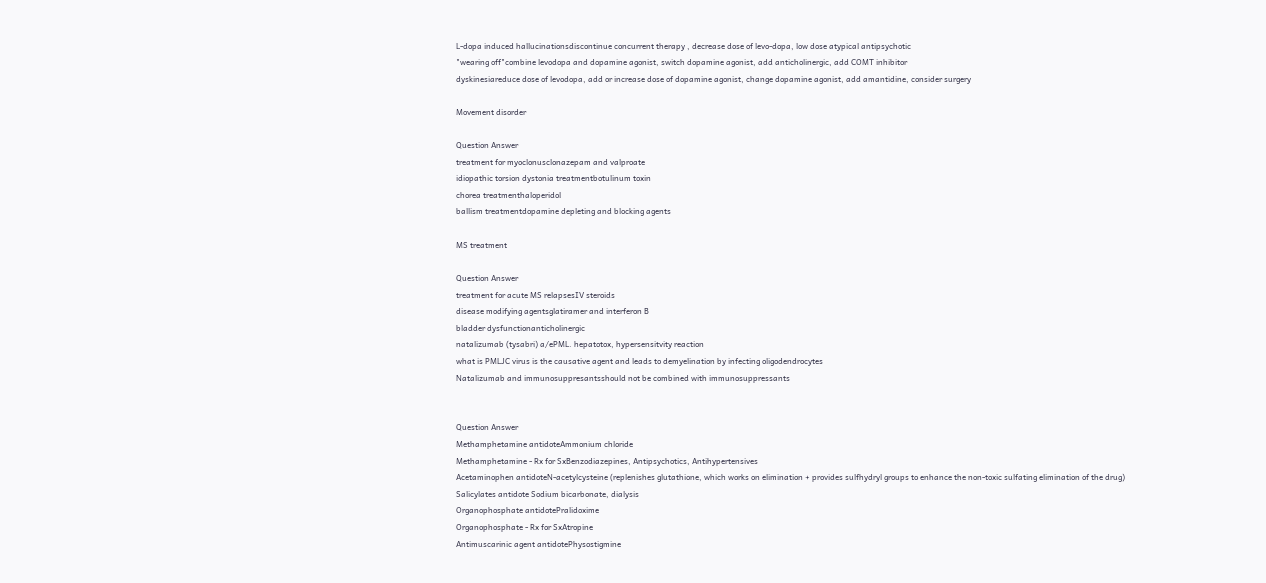L-dopa induced hallucinationsdiscontinue concurrent therapy , decrease dose of levo-dopa, low dose atypical antipsychotic
"wearing off"combine levodopa and dopamine agonist, switch dopamine agonist, add anticholinergic, add COMT inhibitor
dyskinesiareduce dose of levodopa, add or increase dose of dopamine agonist, change dopamine agonist, add amantidine, consider surgery

Movement disorder

Question Answer
treatment for myoclonusclonazepam and valproate
idiopathic torsion dystonia treatmentbotulinum toxin
chorea treatmenthaloperidol
ballism treatmentdopamine depleting and blocking agents

MS treatment

Question Answer
treatment for acute MS relapsesIV steroids
disease modifying agentsglatiramer and interferon B
bladder dysfunctionanticholinergic
natalizumab (tysabri) a/ePML. hepatotox, hypersensitvity reaction
what is PMLJC virus is the causative agent and leads to demyelination by infecting oligodendrocytes
Natalizumab and immunosuppresantsshould not be combined with immunosuppressants


Question Answer
Methamphetamine antidoteAmmonium chloride
Methamphetamine - Rx for SxBenzodiazepines, Antipsychotics, Antihypertensives
Acetaminophen antidoteN-acetylcysteine (replenishes glutathione, which works on elimination + provides sulfhydryl groups to enhance the non-toxic sulfating elimination of the drug)
Salicylates antidote Sodium bicarbonate, dialysis
Organophosphate antidotePralidoxime
Organophosphate - Rx for SxAtropine
Antimuscarinic agent antidotePhysostigmine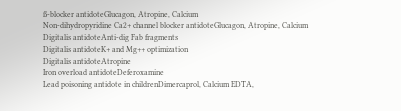ß-blocker antidoteGlucagon, Atropine, Calcium
Non-dihydropyridine Ca2+ channel blocker antidoteGlucagon, Atropine, Calcium
Digitalis antidoteAnti-dig Fab fragments
Digitalis antidoteK+ and Mg++ optimization
Digitalis antidoteAtropine
Iron overload antidoteDeferoxamine
Lead poisoning antidote in childrenDimercaprol, Calcium EDTA,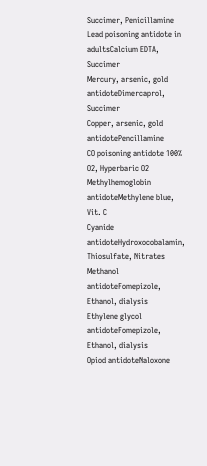Succimer, Penicillamine
Lead poisoning antidote in adultsCalcium EDTA, Succimer
Mercury, arsenic, gold antidoteDimercaprol, Succimer
Copper, arsenic, gold antidotePencillamine
CO poisoning antidote 100% O2, Hyperbaric O2
Methylhemoglobin antidoteMethylene blue, Vit. C
Cyanide antidoteHydroxocobalamin, Thiosulfate, Nitrates
Methanol antidoteFomepizole, Ethanol, dialysis
Ethylene glycol antidoteFomepizole, Ethanol, dialysis
Opiod antidoteNaloxone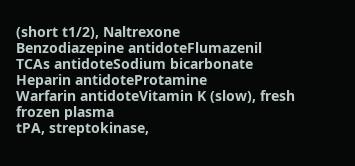(short t1/2), Naltrexone
Benzodiazepine antidoteFlumazenil
TCAs antidoteSodium bicarbonate
Heparin antidoteProtamine
Warfarin antidoteVitamin K (slow), fresh frozen plasma
tPA, streptokinase,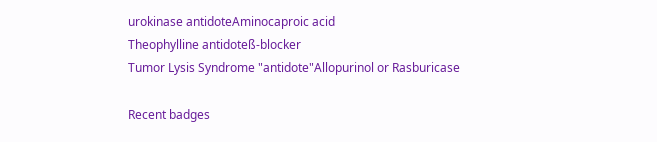urokinase antidoteAminocaproic acid
Theophylline antidoteß-blocker
Tumor Lysis Syndrome "antidote"Allopurinol or Rasburicase

Recent badges